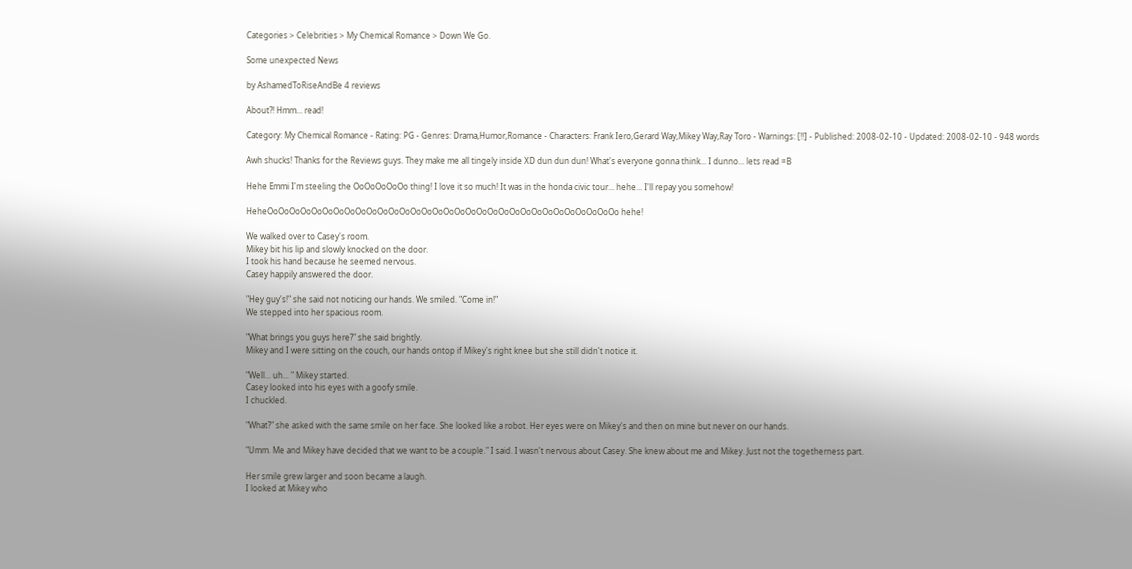Categories > Celebrities > My Chemical Romance > Down We Go.

Some unexpected News

by AshamedToRiseAndBe 4 reviews

About?! Hmm... read!

Category: My Chemical Romance - Rating: PG - Genres: Drama,Humor,Romance - Characters: Frank Iero,Gerard Way,Mikey Way,Ray Toro - Warnings: [!!] - Published: 2008-02-10 - Updated: 2008-02-10 - 948 words

Awh shucks! Thanks for the Reviews guys. They make me all tingely inside XD dun dun dun! What's everyone gonna think... I dunno... lets read =B

Hehe Emmi I'm steeling the OoOoOoOoOo thing! I love it so much! It was in the honda civic tour... hehe... I'll repay you somehow!

HeheOoOoOoOoOoOoOoOoOoOoOoOoOoOoOoOoOoOoOoOoOoOoOoOoOoOoOoOoOoOoOoOo hehe!

We walked over to Casey's room.
Mikey bit his lip and slowly knocked on the door.
I took his hand because he seemed nervous.
Casey happily answered the door.

"Hey guy's!" she said not noticing our hands. We smiled. "Come in!"
We stepped into her spacious room.

"What brings you guys here?" she said brightly.
Mikey and I were sitting on the couch, our hands ontop if Mikey's right knee but she still didn't notice it.

"Well... uh... " Mikey started.
Casey looked into his eyes with a goofy smile.
I chuckled.

"What?" she asked with the same smile on her face. She looked like a robot. Her eyes were on Mikey's and then on mine but never on our hands.

"Umm. Me and Mikey have decided that we want to be a couple." I said. I wasn't nervous about Casey. She knew about me and Mikey. Just not the togetherness part.

Her smile grew larger and soon became a laugh.
I looked at Mikey who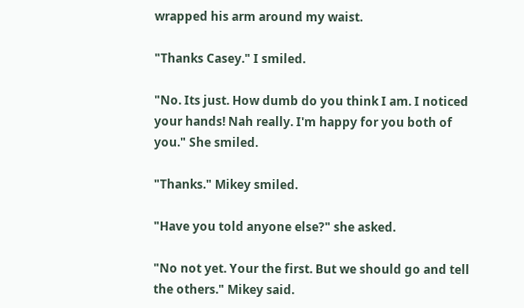wrapped his arm around my waist.

"Thanks Casey." I smiled.

"No. Its just. How dumb do you think I am. I noticed your hands! Nah really. I'm happy for you both of you." She smiled.

"Thanks." Mikey smiled.

"Have you told anyone else?" she asked.

"No not yet. Your the first. But we should go and tell the others." Mikey said.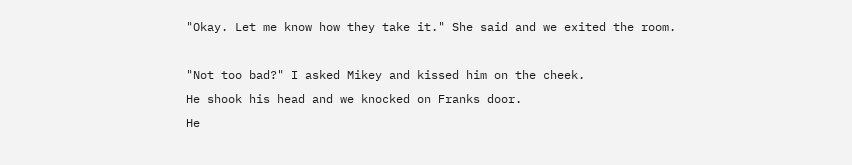"Okay. Let me know how they take it." She said and we exited the room.

"Not too bad?" I asked Mikey and kissed him on the cheek.
He shook his head and we knocked on Franks door.
He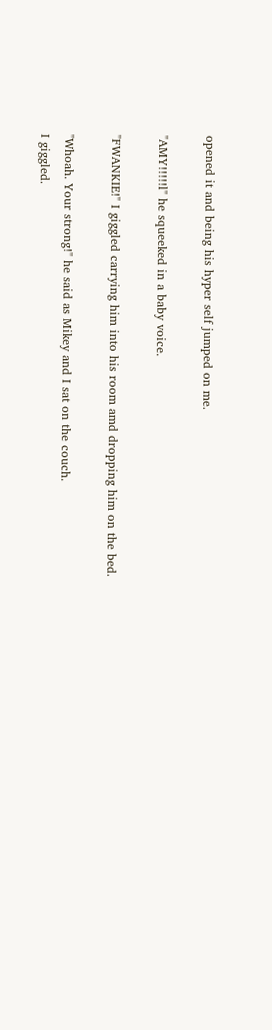opened it and being his hyper self jumped on me.

"AMY!!!!!l" he squeeked in a baby voice.

"FWANKIE!" I giggled carrying him into his room amd dropping him on the bed.

"Whoah. Your strong!" he said as Mikey and I sat on the couch.
I giggled.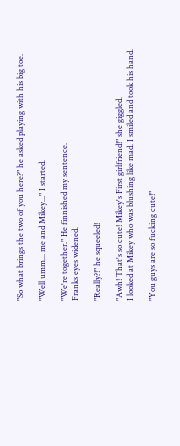"So what brings the two of you here?" he asked playing with his big toe.

"Well umm... me and Mikey..." I started.

"We're together." He finnished my sentence.
Franks eyes widened.

"Really?!" he squeeled!

"Awh! That's so cute! Mikey's First girlfriend!" she giggled.
I looked at Mikey who was blushing like mad. I smiled and took his hand.

"You guys are so fucking cute!"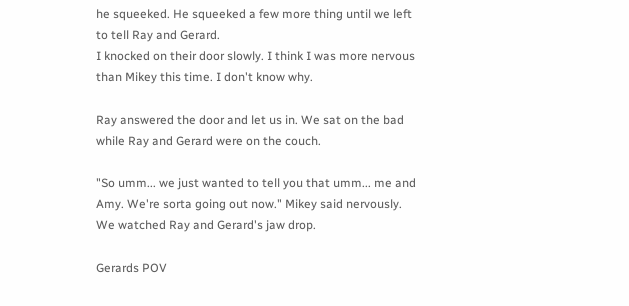he squeeked. He squeeked a few more thing until we left to tell Ray and Gerard.
I knocked on their door slowly. I think I was more nervous than Mikey this time. I don't know why.

Ray answered the door and let us in. We sat on the bad while Ray and Gerard were on the couch.

"So umm... we just wanted to tell you that umm... me and Amy. We're sorta going out now." Mikey said nervously. We watched Ray and Gerard's jaw drop.

Gerards POV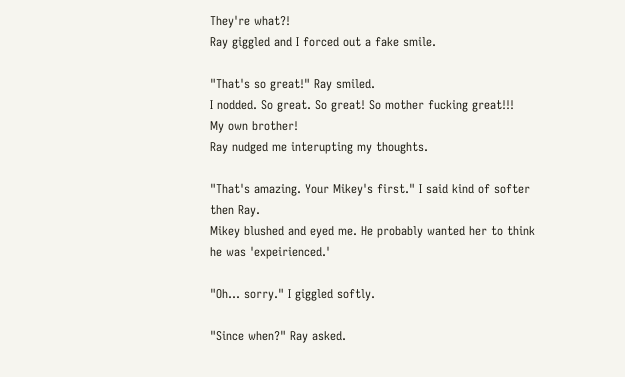They're what?!
Ray giggled and I forced out a fake smile.

"That's so great!" Ray smiled.
I nodded. So great. So great! So mother fucking great!!!
My own brother!
Ray nudged me interupting my thoughts.

"That's amazing. Your Mikey's first." I said kind of softer then Ray.
Mikey blushed and eyed me. He probably wanted her to think he was 'expeirienced.'

"Oh... sorry." I giggled softly.

"Since when?" Ray asked.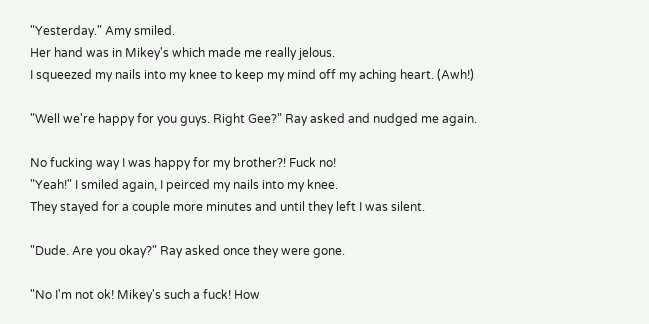"Yesterday." Amy smiled.
Her hand was in Mikey's which made me really jelous.
I squeezed my nails into my knee to keep my mind off my aching heart. (Awh!)

"Well we're happy for you guys. Right Gee?" Ray asked and nudged me again.

No fucking way I was happy for my brother?! Fuck no!
"Yeah!" I smiled again, I peirced my nails into my knee.
They stayed for a couple more minutes and until they left I was silent.

"Dude. Are you okay?" Ray asked once they were gone.

"No I'm not ok! Mikey's such a fuck! How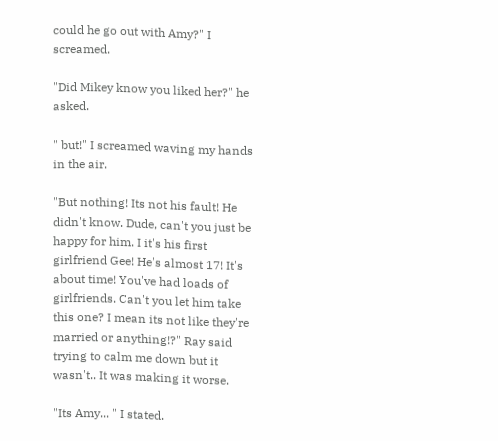could he go out with Amy?" I screamed.

"Did Mikey know you liked her?" he asked.

" but!" I screamed waving my hands in the air.

"But nothing! Its not his fault! He didn't know. Dude, can't you just be happy for him. I it's his first girlfriend Gee! He's almost 17! It's about time! You've had loads of girlfriends. Can't you let him take this one? I mean its not like they're married or anything!?" Ray said trying to calm me down but it wasn't.. It was making it worse.

"Its Amy... " I stated.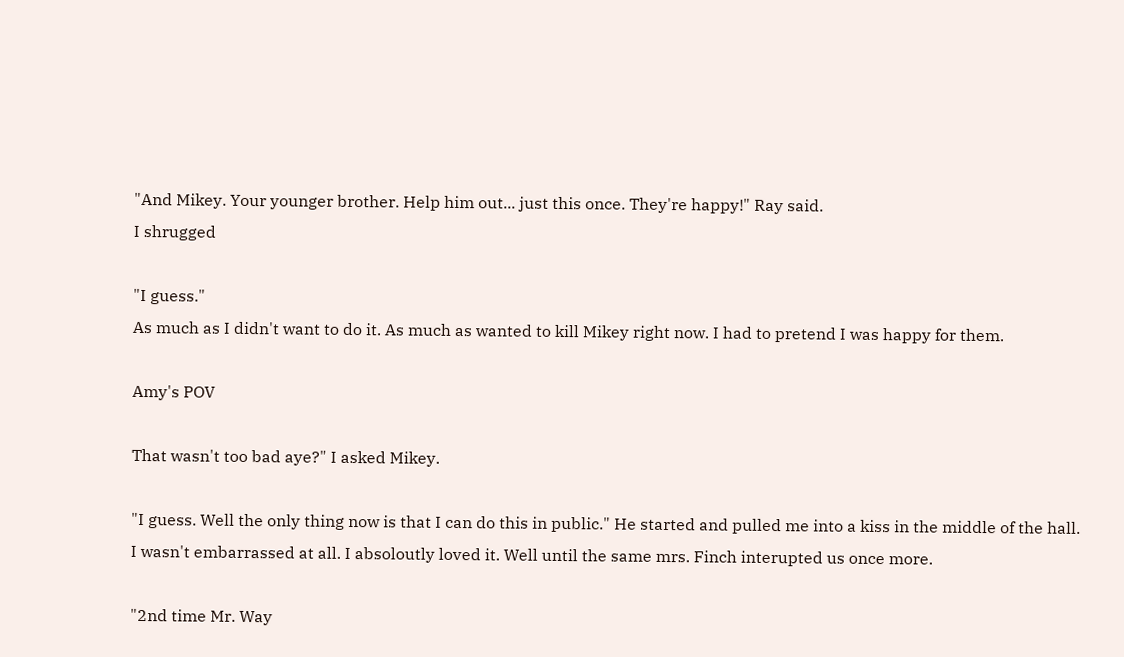"And Mikey. Your younger brother. Help him out... just this once. They're happy!" Ray said.
I shrugged

"I guess."
As much as I didn't want to do it. As much as wanted to kill Mikey right now. I had to pretend I was happy for them.

Amy's POV

That wasn't too bad aye?" I asked Mikey.

"I guess. Well the only thing now is that I can do this in public." He started and pulled me into a kiss in the middle of the hall.
I wasn't embarrassed at all. I absoloutly loved it. Well until the same mrs. Finch interupted us once more.

"2nd time Mr. Way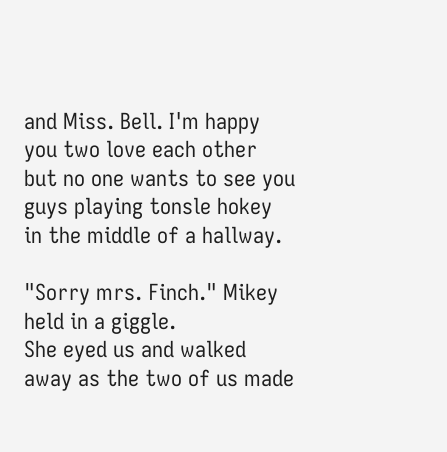and Miss. Bell. I'm happy you two love each other but no one wants to see you guys playing tonsle hokey in the middle of a hallway.

"Sorry mrs. Finch." Mikey held in a giggle.
She eyed us and walked away as the two of us made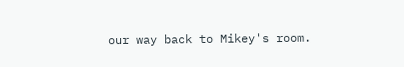our way back to Mikey's room.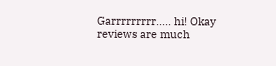Garrrrrrrrr..... hi! Okay reviews are much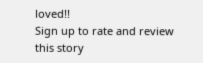loved!!
Sign up to rate and review this story